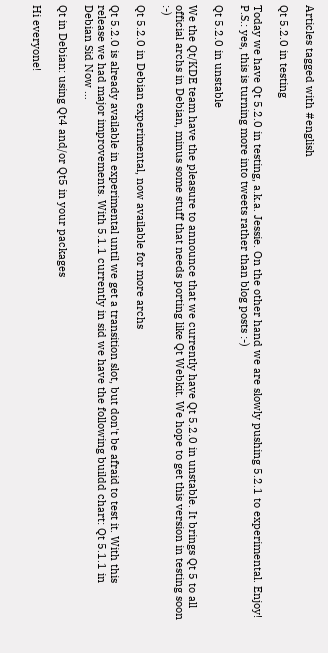Articles tagged with #english

Qt 5.2.0 in testing

Today we have Qt 5.2.0 in testing, a.k.a. Jessie. On the other hand we are slowly pushing 5.2.1 to experimental. Enjoy! P.S.: yes, this is turning more into tweets rather than blog posts :-)

Qt 5.2.0 in unstable

We the Qt/KDE team have the pleasure to announce that we currently have Qt 5.2.0 in unstable. It brings Qt 5 to all official archs in Debian, minus some stuff that needs porting like Qt Webkit. We hope to get this version in testing soon :-)

Qt 5.2.0 in Debian experimental, now available for more archs

Qt 5.2.0 is already available in experimental until we get a transition slot, but don't be afraid to test it. With this release we had major improvements. With 5.1.1 currently in sid we have the following buildd chart: Qt 5.1.1 in Debian Sid Now …

Qt in Debian: using Qt4 and/or Qt5 in your packages

Hi everyone!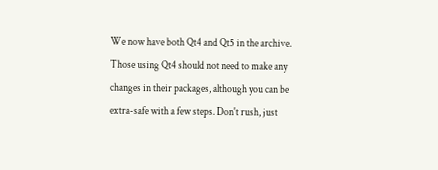We now have both Qt4 and Qt5 in the archive. Those using Qt4 should not need to make any changes in their packages, although you can be extra-safe with a few steps. Don't rush, just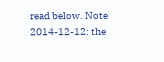read below. Note 2014-12-12: the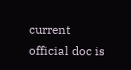current official doc is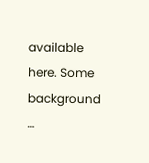available here. Some background …